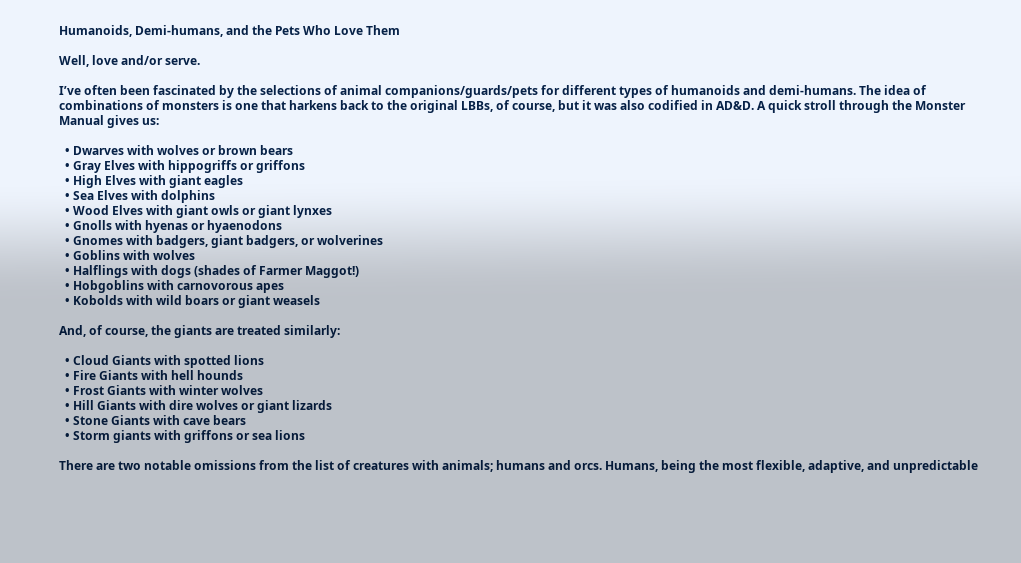Humanoids, Demi-humans, and the Pets Who Love Them

Well, love and/or serve.

I’ve often been fascinated by the selections of animal companions/guards/pets for different types of humanoids and demi-humans. The idea of combinations of monsters is one that harkens back to the original LBBs, of course, but it was also codified in AD&D. A quick stroll through the Monster Manual gives us:

  • Dwarves with wolves or brown bears
  • Gray Elves with hippogriffs or griffons
  • High Elves with giant eagles
  • Sea Elves with dolphins
  • Wood Elves with giant owls or giant lynxes
  • Gnolls with hyenas or hyaenodons
  • Gnomes with badgers, giant badgers, or wolverines
  • Goblins with wolves
  • Halflings with dogs (shades of Farmer Maggot!)
  • Hobgoblins with carnovorous apes
  • Kobolds with wild boars or giant weasels

And, of course, the giants are treated similarly:

  • Cloud Giants with spotted lions
  • Fire Giants with hell hounds
  • Frost Giants with winter wolves
  • Hill Giants with dire wolves or giant lizards
  • Stone Giants with cave bears
  • Storm giants with griffons or sea lions

There are two notable omissions from the list of creatures with animals; humans and orcs. Humans, being the most flexible, adaptive, and unpredictable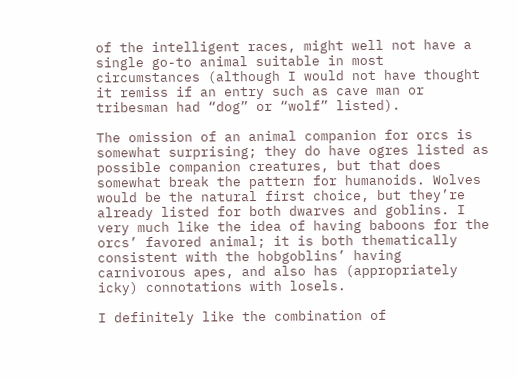of the intelligent races, might well not have a single go-to animal suitable in most circumstances (although I would not have thought it remiss if an entry such as cave man or tribesman had “dog” or “wolf” listed).

The omission of an animal companion for orcs is somewhat surprising; they do have ogres listed as possible companion creatures, but that does somewhat break the pattern for humanoids. Wolves would be the natural first choice, but they’re already listed for both dwarves and goblins. I very much like the idea of having baboons for the orcs’ favored animal; it is both thematically consistent with the hobgoblins’ having carnivorous apes, and also has (appropriately icky) connotations with losels.

I definitely like the combination of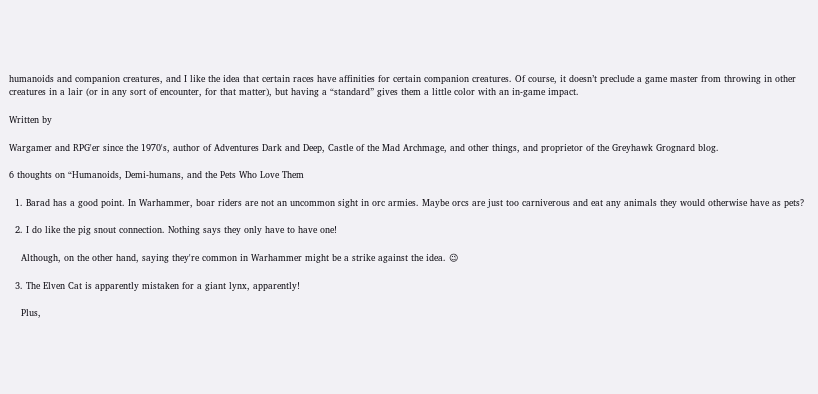humanoids and companion creatures, and I like the idea that certain races have affinities for certain companion creatures. Of course, it doesn’t preclude a game master from throwing in other creatures in a lair (or in any sort of encounter, for that matter), but having a “standard” gives them a little color with an in-game impact.

Written by

Wargamer and RPG'er since the 1970's, author of Adventures Dark and Deep, Castle of the Mad Archmage, and other things, and proprietor of the Greyhawk Grognard blog.

6 thoughts on “Humanoids, Demi-humans, and the Pets Who Love Them

  1. Barad has a good point. In Warhammer, boar riders are not an uncommon sight in orc armies. Maybe orcs are just too carniverous and eat any animals they would otherwise have as pets?

  2. I do like the pig snout connection. Nothing says they only have to have one!

    Although, on the other hand, saying they're common in Warhammer might be a strike against the idea. 😉

  3. The Elven Cat is apparently mistaken for a giant lynx, apparently!

    Plus,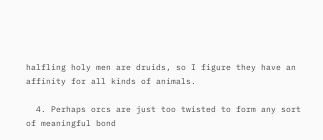halfling holy men are druids, so I figure they have an affinity for all kinds of animals.

  4. Perhaps orcs are just too twisted to form any sort of meaningful bond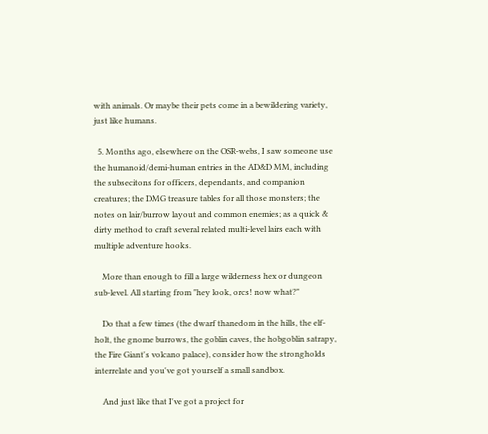with animals. Or maybe their pets come in a bewildering variety, just like humans.

  5. Months ago, elsewhere on the OSR-webs, I saw someone use the humanoid/demi-human entries in the AD&D MM, including the subsecitons for officers, dependants, and companion creatures; the DMG treasure tables for all those monsters; the notes on lair/burrow layout and common enemies; as a quick & dirty method to craft several related multi-level lairs each with multiple adventure hooks.

    More than enough to fill a large wilderness hex or dungeon sub-level. All starting from "hey look, orcs! now what?"

    Do that a few times (the dwarf thanedom in the hills, the elf-holt, the gnome burrows, the goblin caves, the hobgoblin satrapy, the Fire Giant's volcano palace), consider how the strongholds interrelate and you've got yourself a small sandbox.

    And just like that I've got a project for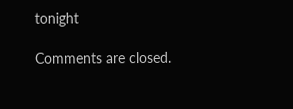tonight

Comments are closed.